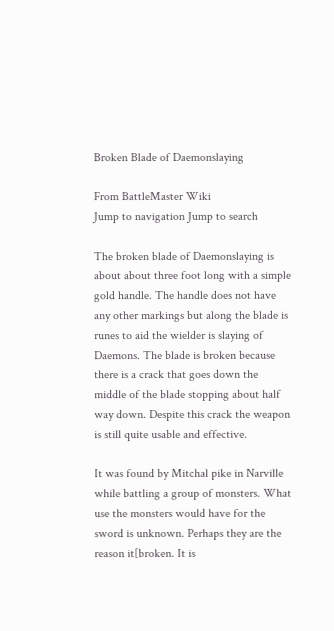Broken Blade of Daemonslaying

From BattleMaster Wiki
Jump to navigation Jump to search

The broken blade of Daemonslaying is about about three foot long with a simple gold handle. The handle does not have any other markings but along the blade is runes to aid the wielder is slaying of Daemons. The blade is broken because there is a crack that goes down the middle of the blade stopping about half way down. Despite this crack the weapon is still quite usable and effective.

It was found by Mitchal pike in Narville while battling a group of monsters. What use the monsters would have for the sword is unknown. Perhaps they are the reason it[broken. It is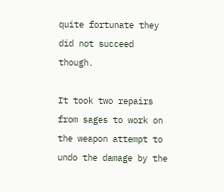quite fortunate they did not succeed though.

It took two repairs from sages to work on the weapon attempt to undo the damage by the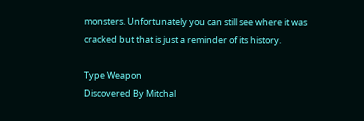monsters. Unfortunately you can still see where it was cracked but that is just a reminder of its history.

Type Weapon
Discovered By Mitchal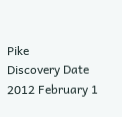Pike
Discovery Date 2012 February 1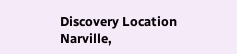Discovery Location Narville,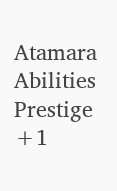Atamara
Abilities Prestige +1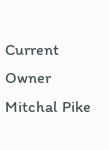Current Owner Mitchal Pike